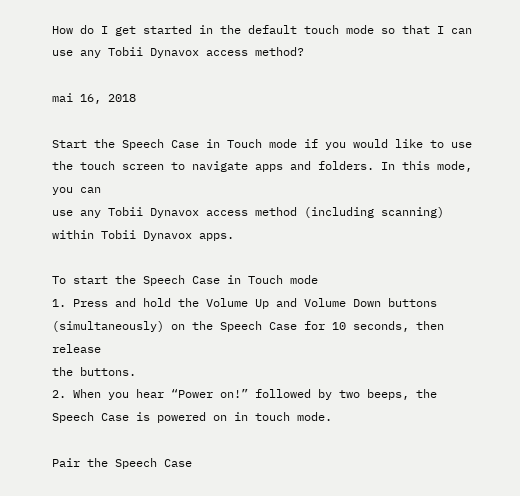How do I get started in the default touch mode so that I can use any Tobii Dynavox access method?

mai 16, 2018

Start the Speech Case in Touch mode if you would like to use the touch screen to navigate apps and folders. In this mode, you can
use any Tobii Dynavox access method (including scanning) within Tobii Dynavox apps.

To start the Speech Case in Touch mode
1. Press and hold the Volume Up and Volume Down buttons (simultaneously) on the Speech Case for 10 seconds, then release
the buttons.
2. When you hear “Power on!” followed by two beeps, the Speech Case is powered on in touch mode.

Pair the Speech Case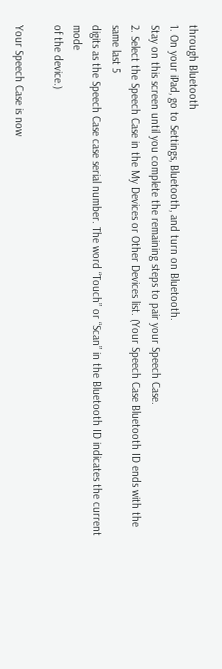through Bluetooth
1. On your iPad, go to Settings, Bluetooth, and turn on Bluetooth.
Stay on this screen until you complete the remaining steps to pair your Speech Case.
2. Select the Speech Case in the My Devices or Other Devices list. (Your Speech Case Bluetooth ID ends with the same last 5
digits as the Speech Case case serial number. The word “Touch” or “Scan” in the Bluetooth ID indicates the current mode
of the device.)

Your Speech Case is now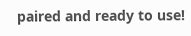paired and ready to use!